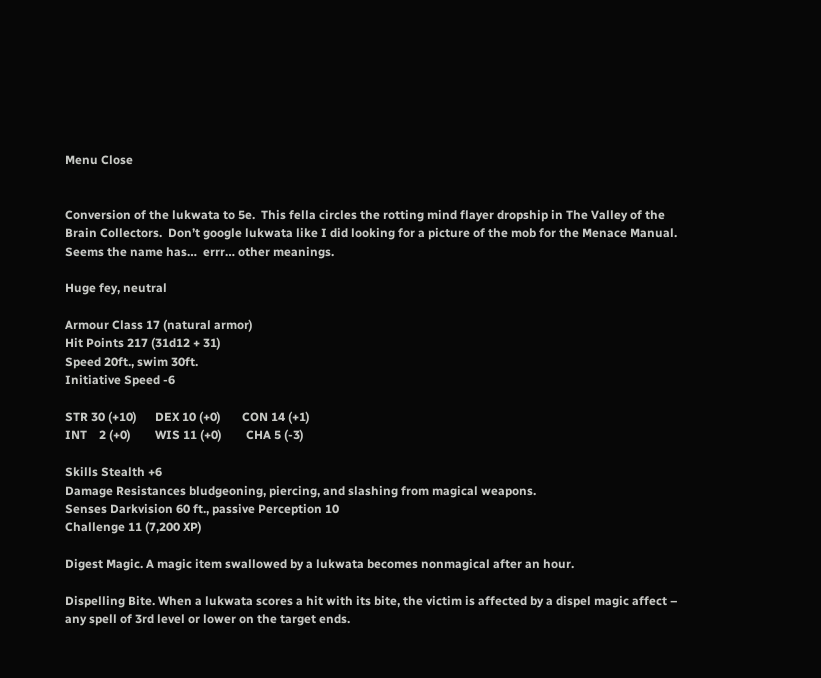Menu Close


Conversion of the lukwata to 5e.  This fella circles the rotting mind flayer dropship in The Valley of the Brain Collectors.  Don’t google lukwata like I did looking for a picture of the mob for the Menace Manual.  Seems the name has…  errr… other meanings.

Huge fey, neutral

Armour Class 17 (natural armor)
Hit Points 217 (31d12 + 31)
Speed 20ft., swim 30ft.
Initiative Speed -6

STR 30 (+10)      DEX 10 (+0)       CON 14 (+1)
INT    2 (+0)        WIS 11 (+0)        CHA 5 (-3)

Skills Stealth +6
Damage Resistances bludgeoning, piercing, and slashing from magical weapons.
Senses Darkvision 60 ft., passive Perception 10
Challenge 11 (7,200 XP)

Digest Magic. A magic item swallowed by a lukwata becomes nonmagical after an hour.

Dispelling Bite. When a lukwata scores a hit with its bite, the victim is affected by a dispel magic affect – any spell of 3rd level or lower on the target ends.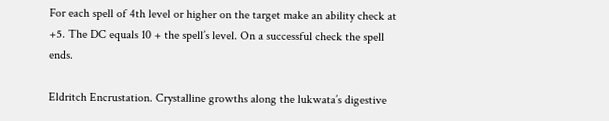For each spell of 4th level or higher on the target make an ability check at +5. The DC equals 10 + the spell’s level. On a successful check the spell ends.

Eldritch Encrustation. Crystalline growths along the lukwata’s digestive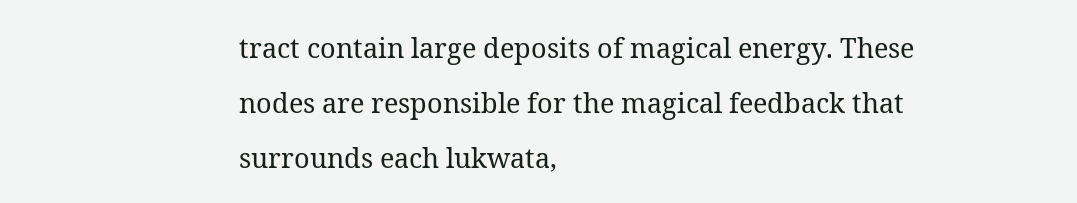tract contain large deposits of magical energy. These nodes are responsible for the magical feedback that surrounds each lukwata,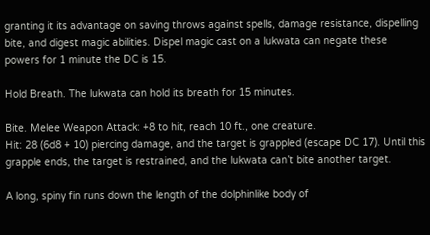granting it its advantage on saving throws against spells, damage resistance, dispelling bite, and digest magic abilities. Dispel magic cast on a lukwata can negate these powers for 1 minute the DC is 15.

Hold Breath. The lukwata can hold its breath for 15 minutes.

Bite. Melee Weapon Attack: +8 to hit, reach 10 ft., one creature.
Hit: 28 (6d8 + 10) piercing damage, and the target is grappled (escape DC 17). Until this grapple ends, the target is restrained, and the lukwata can’t bite another target.

A long, spiny fin runs down the length of the dolphinlike body of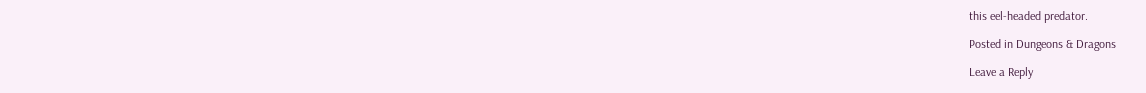this eel-headed predator.

Posted in Dungeons & Dragons

Leave a Reply